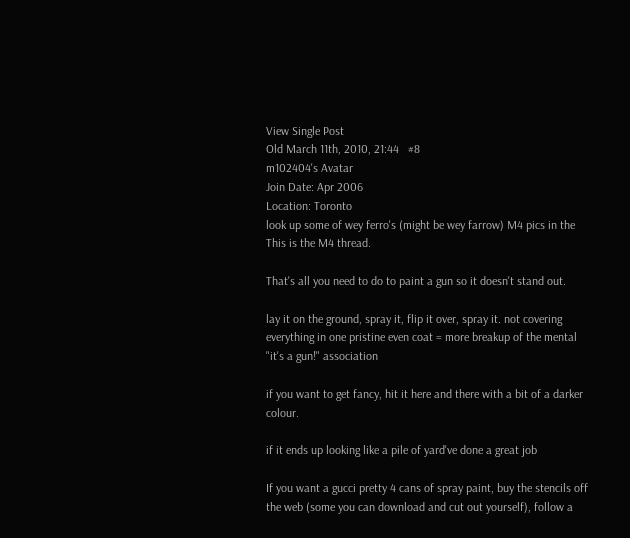View Single Post
Old March 11th, 2010, 21:44   #8
m102404's Avatar
Join Date: Apr 2006
Location: Toronto
look up some of wey ferro's (might be wey farrow) M4 pics in the This is the M4 thread.

That's all you need to do to paint a gun so it doesn't stand out.

lay it on the ground, spray it, flip it over, spray it. not covering everything in one pristine even coat = more breakup of the mental "it's a gun!" association

if you want to get fancy, hit it here and there with a bit of a darker colour.

if it ends up looking like a pile of yard've done a great job

If you want a gucci pretty 4 cans of spray paint, buy the stencils off the web (some you can download and cut out yourself), follow a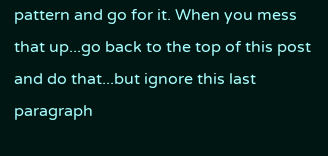pattern and go for it. When you mess that up...go back to the top of this post and do that...but ignore this last paragraph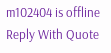m102404 is offline   Reply With Quote